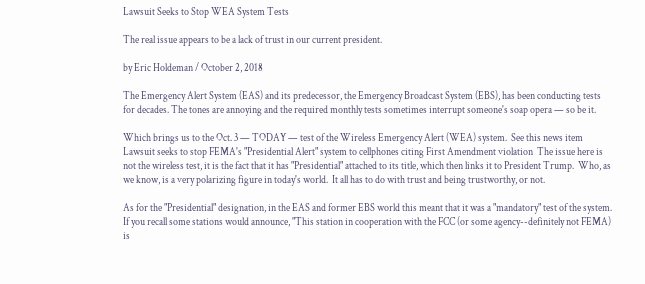Lawsuit Seeks to Stop WEA System Tests

The real issue appears to be a lack of trust in our current president.

by Eric Holdeman / October 2, 2018

The Emergency Alert System (EAS) and its predecessor, the Emergency Broadcast System (EBS), has been conducting tests for decades. The tones are annoying and the required monthly tests sometimes interrupt someone's soap opera — so be it.

Which brings us to the Oct. 3 — TODAY — test of the Wireless Emergency Alert (WEA) system.  See this news item Lawsuit seeks to stop FEMA's "Presidential Alert" system to cellphones citing First Amendment violation  The issue here is not the wireless test, it is the fact that it has "Presidential" attached to its title, which then links it to President Trump.  Who, as we know, is a very polarizing figure in today's world.  It all has to do with trust and being trustworthy, or not.

As for the "Presidential" designation, in the EAS and former EBS world this meant that it was a "mandatory" test of the system. If you recall some stations would announce, "This station in cooperation with the FCC (or some agency--definitely not FEMA) is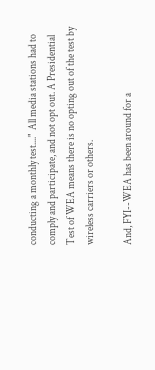conducting a monthly test...."  All media stations had to comply and participate, and not opt out. A Presidential Test of WEA means there is no opting out of the test by wireless carriers or others.

And, FYI--WEA has been around for a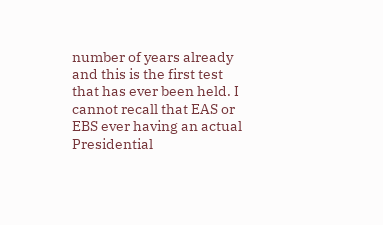number of years already and this is the first test that has ever been held. I cannot recall that EAS or EBS ever having an actual Presidential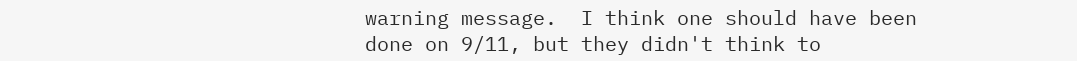warning message.  I think one should have been done on 9/11, but they didn't think to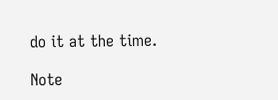do it at the time.

Note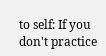to self: If you don't practice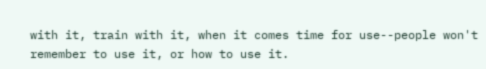with it, train with it, when it comes time for use--people won't remember to use it, or how to use it.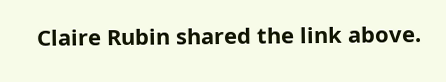Claire Rubin shared the link above.